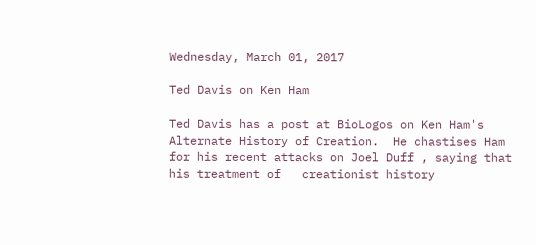Wednesday, March 01, 2017

Ted Davis on Ken Ham

Ted Davis has a post at BioLogos on Ken Ham's Alternate History of Creation.  He chastises Ham for his recent attacks on Joel Duff , saying that his treatment of   creationist history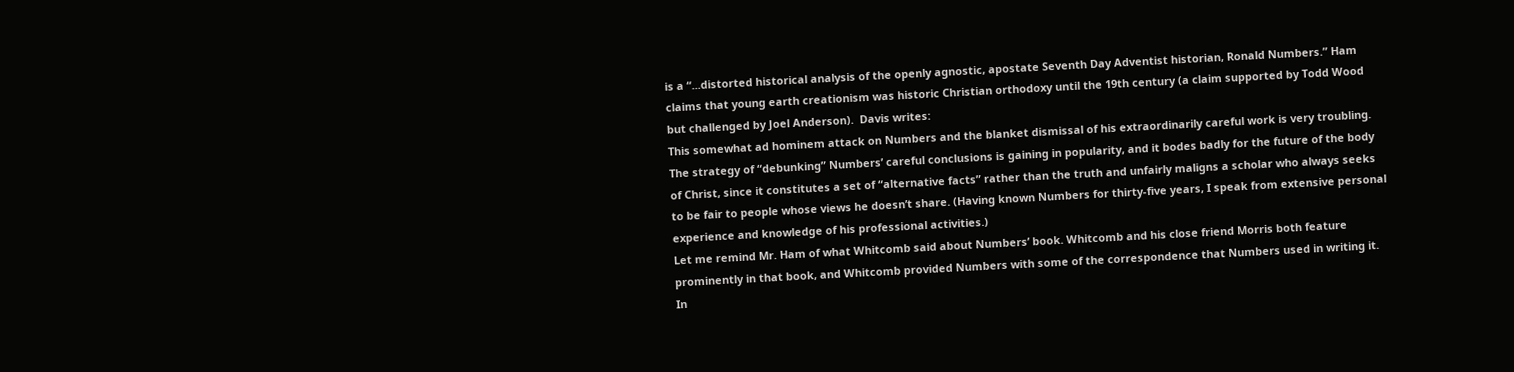is a “...distorted historical analysis of the openly agnostic, apostate Seventh Day Adventist historian, Ronald Numbers.” Ham claims that young earth creationism was historic Christian orthodoxy until the 19th century (a claim supported by Todd Wood but challenged by Joel Anderson).  Davis writes:
This somewhat ad hominem attack on Numbers and the blanket dismissal of his extraordinarily careful work is very troubling. The strategy of “debunking” Numbers’ careful conclusions is gaining in popularity, and it bodes badly for the future of the body of Christ, since it constitutes a set of “alternative facts” rather than the truth and unfairly maligns a scholar who always seeks to be fair to people whose views he doesn’t share. (Having known Numbers for thirty-five years, I speak from extensive personal experience and knowledge of his professional activities.)
Let me remind Mr. Ham of what Whitcomb said about Numbers’ book. Whitcomb and his close friend Morris both feature prominently in that book, and Whitcomb provided Numbers with some of the correspondence that Numbers used in writing it. In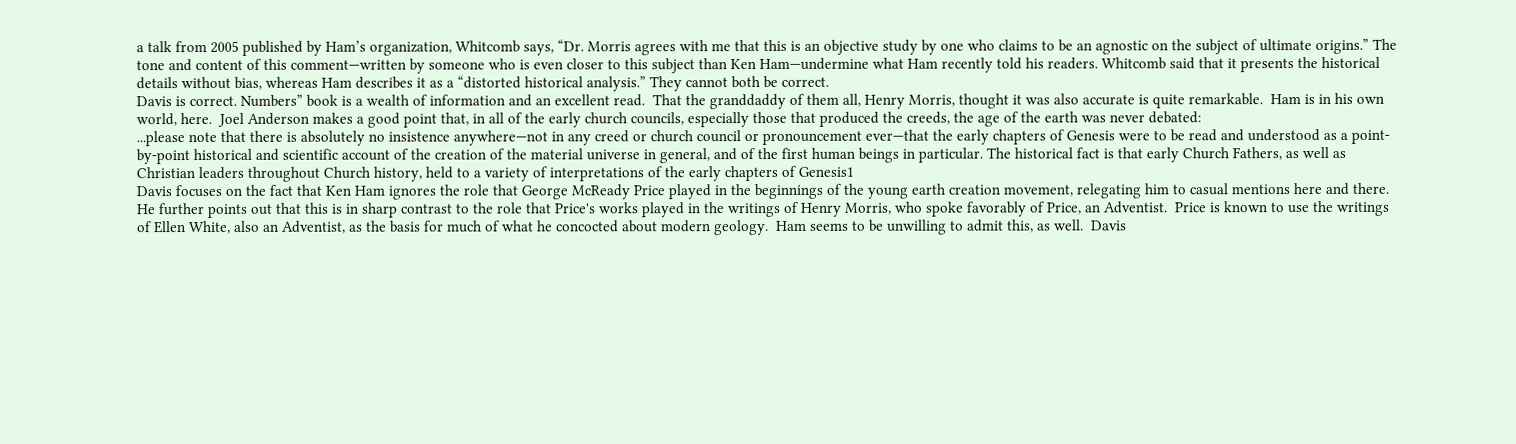a talk from 2005 published by Ham’s organization, Whitcomb says, “Dr. Morris agrees with me that this is an objective study by one who claims to be an agnostic on the subject of ultimate origins.” The tone and content of this comment—written by someone who is even closer to this subject than Ken Ham—undermine what Ham recently told his readers. Whitcomb said that it presents the historical details without bias, whereas Ham describes it as a “distorted historical analysis.” They cannot both be correct.
Davis is correct. Numbers” book is a wealth of information and an excellent read.  That the granddaddy of them all, Henry Morris, thought it was also accurate is quite remarkable.  Ham is in his own world, here.  Joel Anderson makes a good point that, in all of the early church councils, especially those that produced the creeds, the age of the earth was never debated:
...please note that there is absolutely no insistence anywhere—not in any creed or church council or pronouncement ever—that the early chapters of Genesis were to be read and understood as a point-by-point historical and scientific account of the creation of the material universe in general, and of the first human beings in particular. The historical fact is that early Church Fathers, as well as Christian leaders throughout Church history, held to a variety of interpretations of the early chapters of Genesis1
Davis focuses on the fact that Ken Ham ignores the role that George McReady Price played in the beginnings of the young earth creation movement, relegating him to casual mentions here and there.  He further points out that this is in sharp contrast to the role that Price's works played in the writings of Henry Morris, who spoke favorably of Price, an Adventist.  Price is known to use the writings of Ellen White, also an Adventist, as the basis for much of what he concocted about modern geology.  Ham seems to be unwilling to admit this, as well.  Davis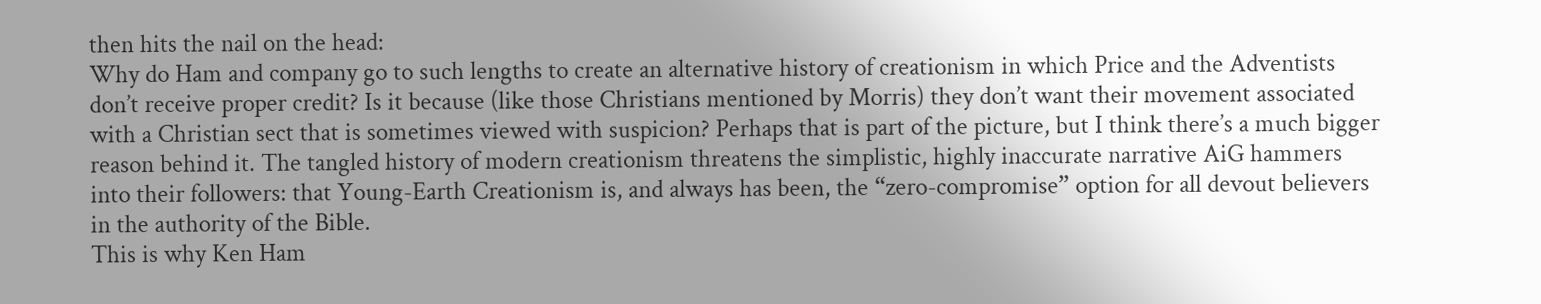then hits the nail on the head:
Why do Ham and company go to such lengths to create an alternative history of creationism in which Price and the Adventists don’t receive proper credit? Is it because (like those Christians mentioned by Morris) they don’t want their movement associated with a Christian sect that is sometimes viewed with suspicion? Perhaps that is part of the picture, but I think there’s a much bigger reason behind it. The tangled history of modern creationism threatens the simplistic, highly inaccurate narrative AiG hammers into their followers: that Young-Earth Creationism is, and always has been, the “zero-compromise” option for all devout believers in the authority of the Bible.
This is why Ken Ham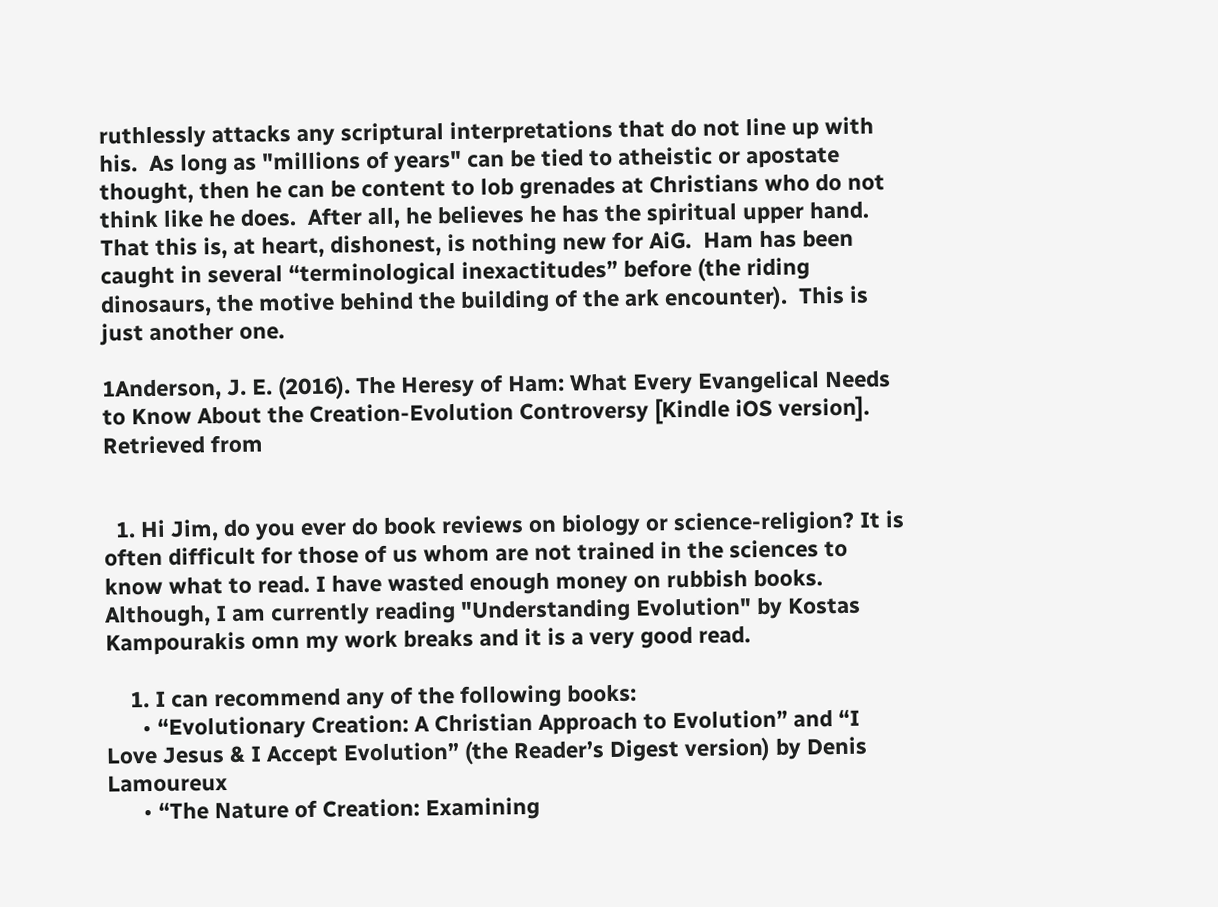ruthlessly attacks any scriptural interpretations that do not line up with his.  As long as "millions of years" can be tied to atheistic or apostate thought, then he can be content to lob grenades at Christians who do not think like he does.  After all, he believes he has the spiritual upper hand.  That this is, at heart, dishonest, is nothing new for AiG.  Ham has been caught in several “terminological inexactitudes” before (the riding dinosaurs, the motive behind the building of the ark encounter).  This is just another one.

1Anderson, J. E. (2016). The Heresy of Ham: What Every Evangelical Needs to Know About the Creation-Evolution Controversy [Kindle iOS version]. Retrieved from


  1. Hi Jim, do you ever do book reviews on biology or science-religion? It is often difficult for those of us whom are not trained in the sciences to know what to read. I have wasted enough money on rubbish books. Although, I am currently reading "Understanding Evolution" by Kostas Kampourakis omn my work breaks and it is a very good read.

    1. I can recommend any of the following books:
      • “Evolutionary Creation: A Christian Approach to Evolution” and “I Love Jesus & I Accept Evolution” (the Reader’s Digest version) by Denis Lamoureux
      • “The Nature of Creation: Examining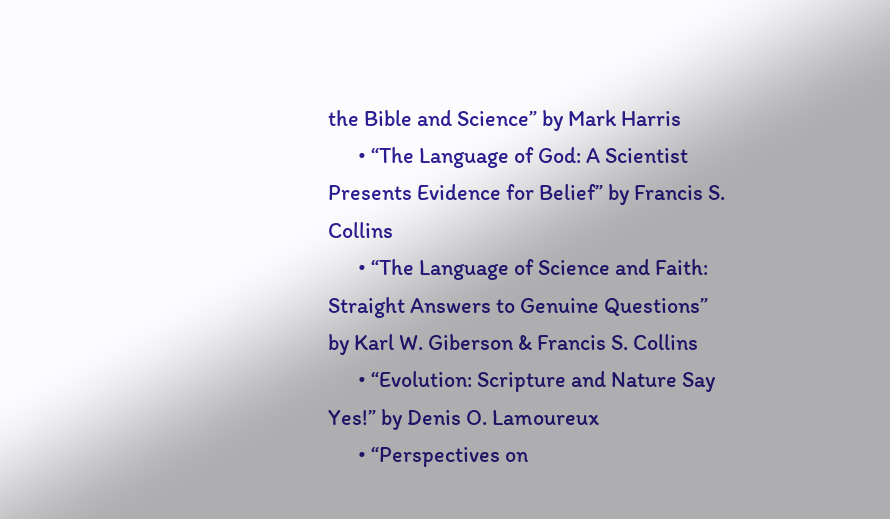the Bible and Science” by Mark Harris
      • “The Language of God: A Scientist Presents Evidence for Belief” by Francis S. Collins
      • “The Language of Science and Faith: Straight Answers to Genuine Questions” by Karl W. Giberson & Francis S. Collins
      • “Evolution: Scripture and Nature Say Yes!” by Denis O. Lamoureux
      • “Perspectives on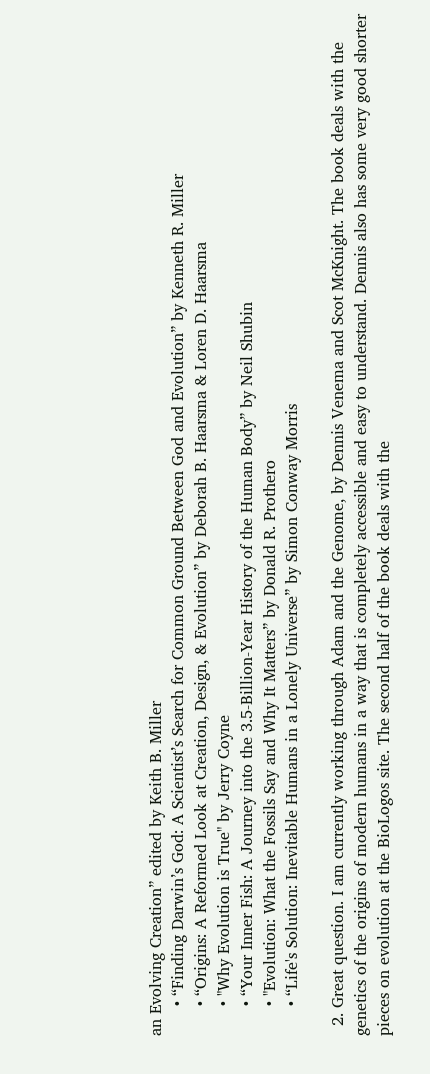an Evolving Creation” edited by Keith B. Miller
      • “Finding Darwin’s God: A Scientist’s Search for Common Ground Between God and Evolution” by Kenneth R. Miller
      • “Origins: A Reformed Look at Creation, Design, & Evolution” by Deborah B. Haarsma & Loren D. Haarsma
      • "Why Evolution is True" by Jerry Coyne
      • “Your Inner Fish: A Journey into the 3.5-Billion-Year History of the Human Body” by Neil Shubin
      • "Evolution: What the Fossils Say and Why It Matters” by Donald R. Prothero
      • “Life's Solution: Inevitable Humans in a Lonely Universe” by Simon Conway Morris

  2. Great question. I am currently working through Adam and the Genome, by Dennis Venema and Scot McKnight. The book deals with the genetics of the origins of modern humans in a way that is completely accessible and easy to understand. Dennis also has some very good shorter pieces on evolution at the BioLogos site. The second half of the book deals with the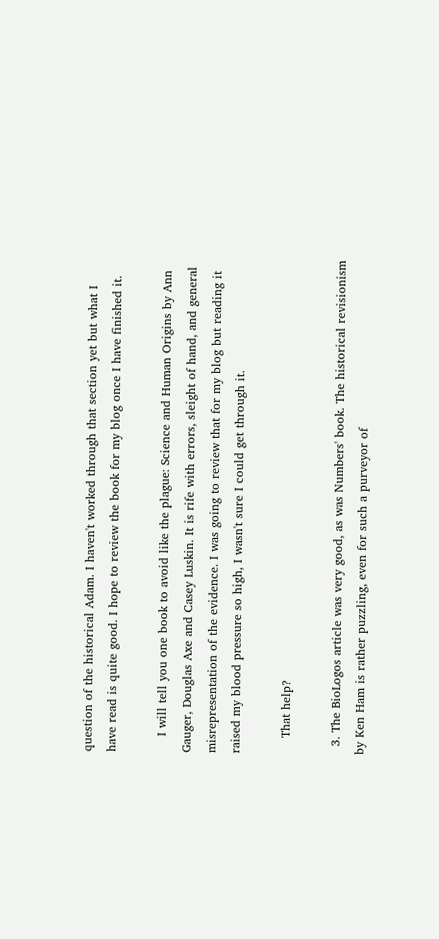question of the historical Adam. I haven't worked through that section yet but what I have read is quite good. I hope to review the book for my blog once I have finished it.

    I will tell you one book to avoid like the plague: Science and Human Origins by Ann Gauger, Douglas Axe and Casey Luskin. It is rife with errors, sleight of hand, and general misrepresentation of the evidence. I was going to review that for my blog but reading it raised my blood pressure so high, I wasn't sure I could get through it.

    That help?

  3. The BioLogos article was very good, as was Numbers' book. The historical revisionism by Ken Ham is rather puzzling, even for such a purveyor of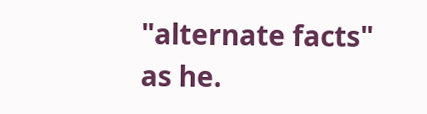"alternate facts" as he.